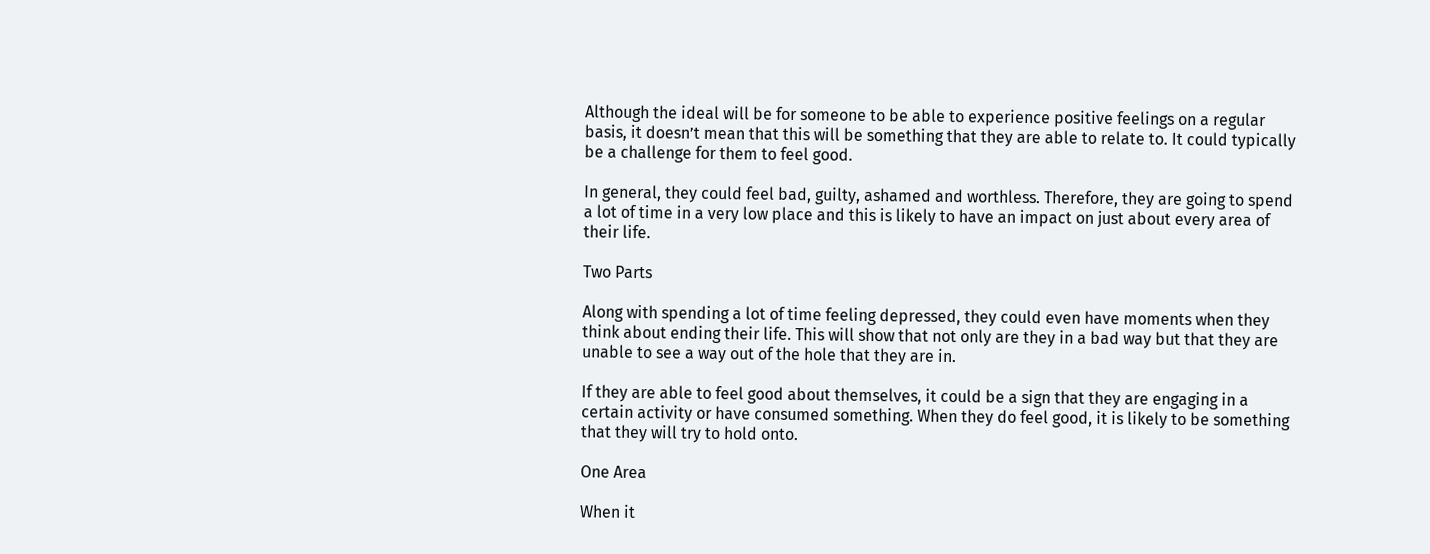Although the ideal will be for someone to be able to experience positive feelings on a regular basis, it doesn’t mean that this will be something that they are able to relate to. It could typically be a challenge for them to feel good.

In general, they could feel bad, guilty, ashamed and worthless. Therefore, they are going to spend a lot of time in a very low place and this is likely to have an impact on just about every area of their life.

Two Parts

Along with spending a lot of time feeling depressed, they could even have moments when they think about ending their life. This will show that not only are they in a bad way but that they are unable to see a way out of the hole that they are in.

If they are able to feel good about themselves, it could be a sign that they are engaging in a certain activity or have consumed something. When they do feel good, it is likely to be something that they will try to hold onto.

One Area

When it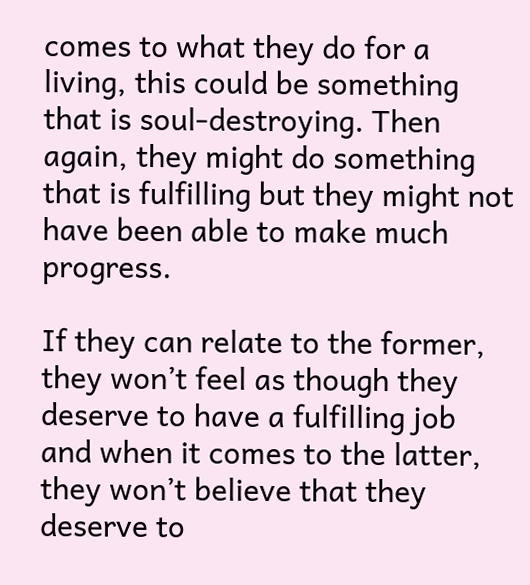comes to what they do for a living, this could be something that is soul-destroying. Then again, they might do something that is fulfilling but they might not have been able to make much progress.

If they can relate to the former, they won’t feel as though they deserve to have a fulfilling job and when it comes to the latter, they won’t believe that they deserve to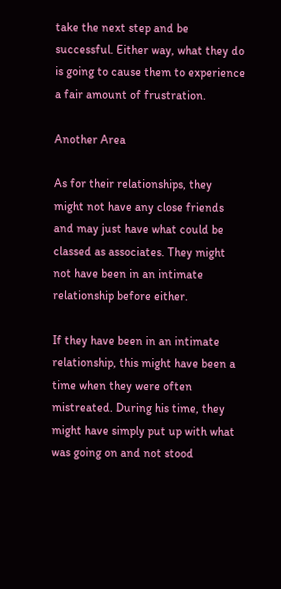take the next step and be successful. Either way, what they do is going to cause them to experience a fair amount of frustration.

Another Area

As for their relationships, they might not have any close friends and may just have what could be classed as associates. They might not have been in an intimate relationship before either.

If they have been in an intimate relationship, this might have been a time when they were often mistreated. During his time, they might have simply put up with what was going on and not stood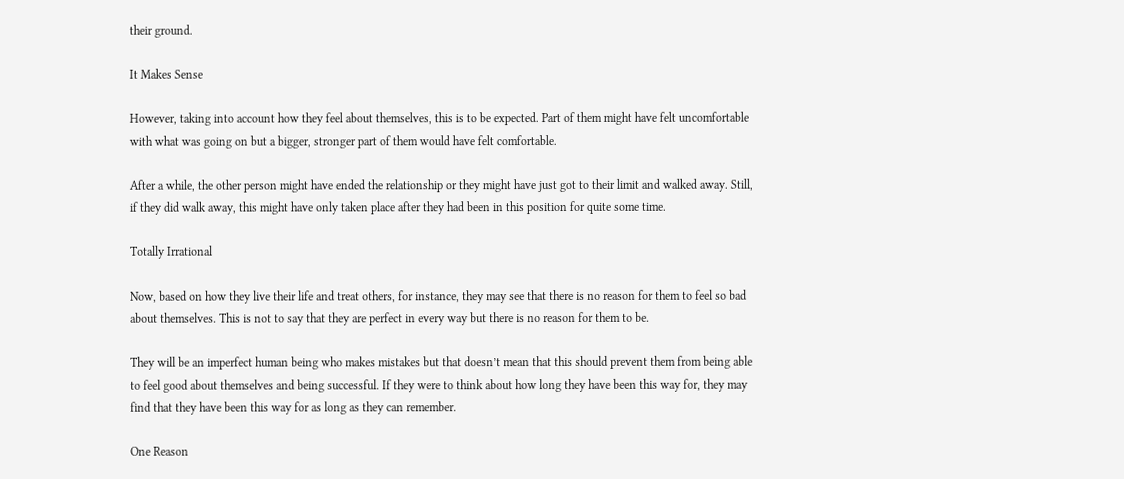their ground.

It Makes Sense

However, taking into account how they feel about themselves, this is to be expected. Part of them might have felt uncomfortable with what was going on but a bigger, stronger part of them would have felt comfortable.

After a while, the other person might have ended the relationship or they might have just got to their limit and walked away. Still, if they did walk away, this might have only taken place after they had been in this position for quite some time.

Totally Irrational

Now, based on how they live their life and treat others, for instance, they may see that there is no reason for them to feel so bad about themselves. This is not to say that they are perfect in every way but there is no reason for them to be.

They will be an imperfect human being who makes mistakes but that doesn’t mean that this should prevent them from being able to feel good about themselves and being successful. If they were to think about how long they have been this way for, they may find that they have been this way for as long as they can remember.

One Reason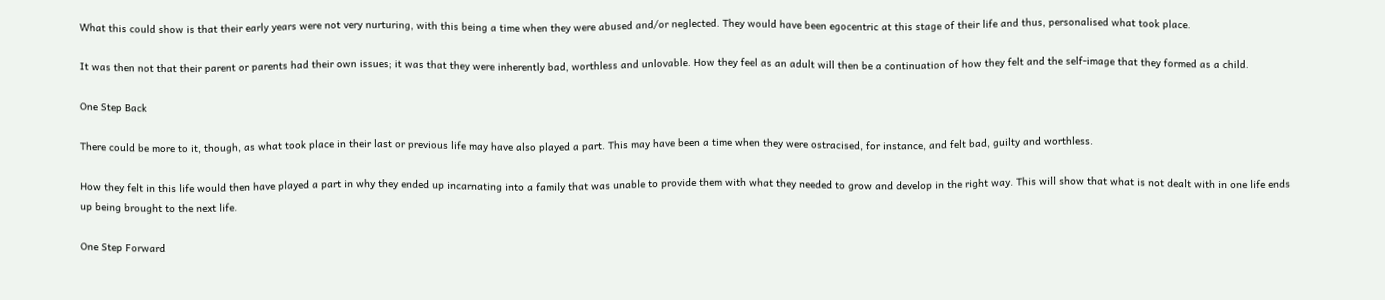What this could show is that their early years were not very nurturing, with this being a time when they were abused and/or neglected. They would have been egocentric at this stage of their life and thus, personalised what took place.

It was then not that their parent or parents had their own issues; it was that they were inherently bad, worthless and unlovable. How they feel as an adult will then be a continuation of how they felt and the self-image that they formed as a child.

One Step Back

There could be more to it, though, as what took place in their last or previous life may have also played a part. This may have been a time when they were ostracised, for instance, and felt bad, guilty and worthless.

How they felt in this life would then have played a part in why they ended up incarnating into a family that was unable to provide them with what they needed to grow and develop in the right way. This will show that what is not dealt with in one life ends up being brought to the next life.

One Step Forward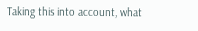Taking this into account, what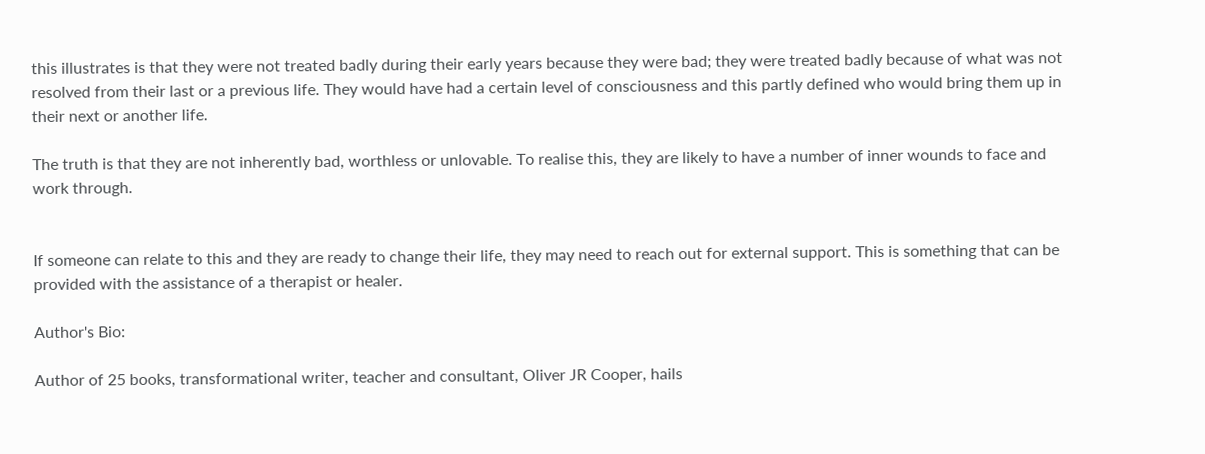this illustrates is that they were not treated badly during their early years because they were bad; they were treated badly because of what was not resolved from their last or a previous life. They would have had a certain level of consciousness and this partly defined who would bring them up in their next or another life.

The truth is that they are not inherently bad, worthless or unlovable. To realise this, they are likely to have a number of inner wounds to face and work through.


If someone can relate to this and they are ready to change their life, they may need to reach out for external support. This is something that can be provided with the assistance of a therapist or healer.

Author's Bio:

Author of 25 books, transformational writer, teacher and consultant, Oliver JR Cooper, hails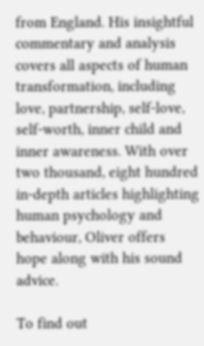from England. His insightful commentary and analysis covers all aspects of human transformation, including love, partnership, self-love, self-worth, inner child and inner awareness. With over two thousand, eight hundred in-depth articles highlighting human psychology and behaviour, Oliver offers hope along with his sound advice.

To find out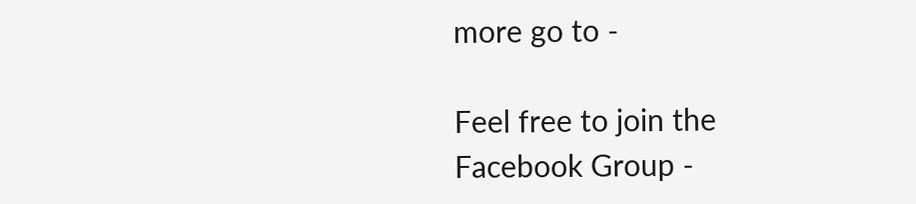more go to -

Feel free to join the Facebook Group -